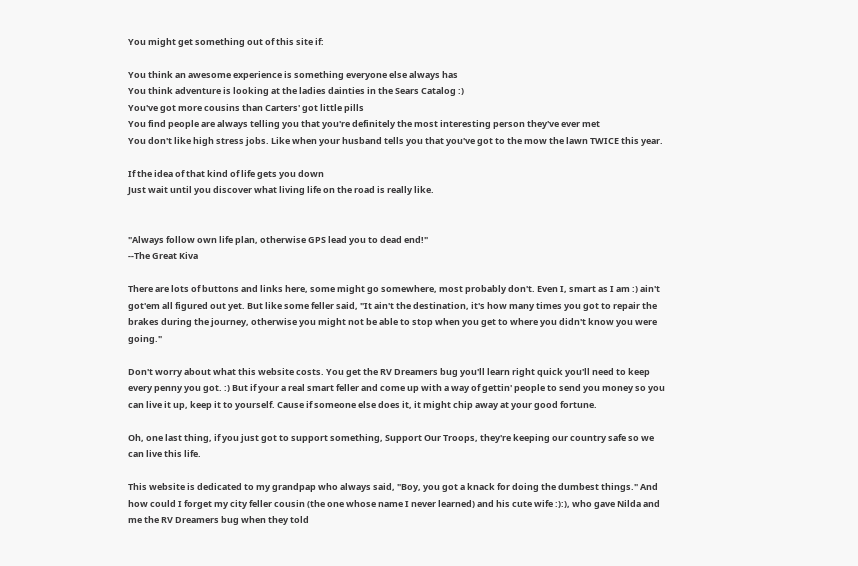You might get something out of this site if:

You think an awesome experience is something everyone else always has
You think adventure is looking at the ladies dainties in the Sears Catalog :)
You've got more cousins than Carters' got little pills
You find people are always telling you that you're definitely the most interesting person they've ever met
You don't like high stress jobs. Like when your husband tells you that you've got to the mow the lawn TWICE this year.

If the idea of that kind of life gets you down
Just wait until you discover what living life on the road is really like.


"Always follow own life plan, otherwise GPS lead you to dead end!"
--The Great Kiva

There are lots of buttons and links here, some might go somewhere, most probably don't. Even I, smart as I am :) ain't got'em all figured out yet. But like some feller said, "It ain't the destination, it's how many times you got to repair the brakes during the journey, otherwise you might not be able to stop when you get to where you didn't know you were going."

Don't worry about what this website costs. You get the RV Dreamers bug you'll learn right quick you'll need to keep every penny you got. :) But if your a real smart feller and come up with a way of gettin' people to send you money so you can live it up, keep it to yourself. Cause if someone else does it, it might chip away at your good fortune.

Oh, one last thing, if you just got to support something, Support Our Troops, they're keeping our country safe so we can live this life.

This website is dedicated to my grandpap who always said, "Boy, you got a knack for doing the dumbest things." And how could I forget my city feller cousin (the one whose name I never learned) and his cute wife :):), who gave Nilda and me the RV Dreamers bug when they told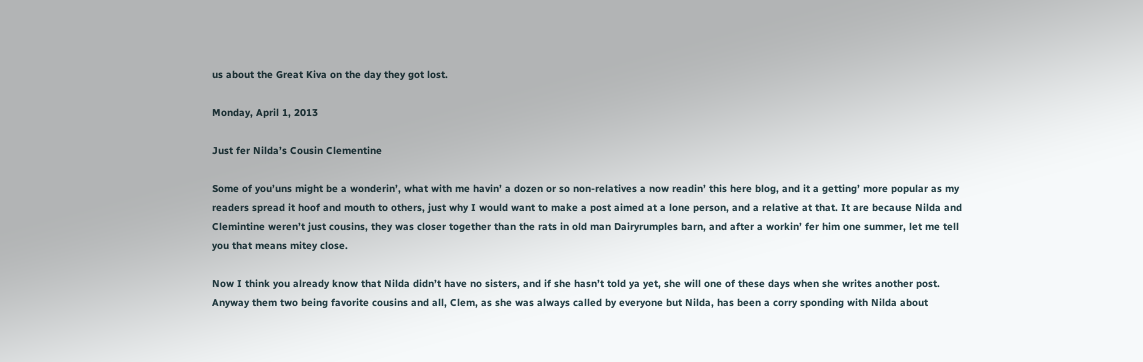us about the Great Kiva on the day they got lost.

Monday, April 1, 2013

Just fer Nilda’s Cousin Clementine

Some of you’uns might be a wonderin’, what with me havin’ a dozen or so non-relatives a now readin’ this here blog, and it a getting’ more popular as my readers spread it hoof and mouth to others, just why I would want to make a post aimed at a lone person, and a relative at that. It are because Nilda and Clemintine weren’t just cousins, they was closer together than the rats in old man Dairyrumples barn, and after a workin’ fer him one summer, let me tell you that means mitey close.

Now I think you already know that Nilda didn’t have no sisters, and if she hasn’t told ya yet, she will one of these days when she writes another post. Anyway them two being favorite cousins and all, Clem, as she was always called by everyone but Nilda, has been a corry sponding with Nilda about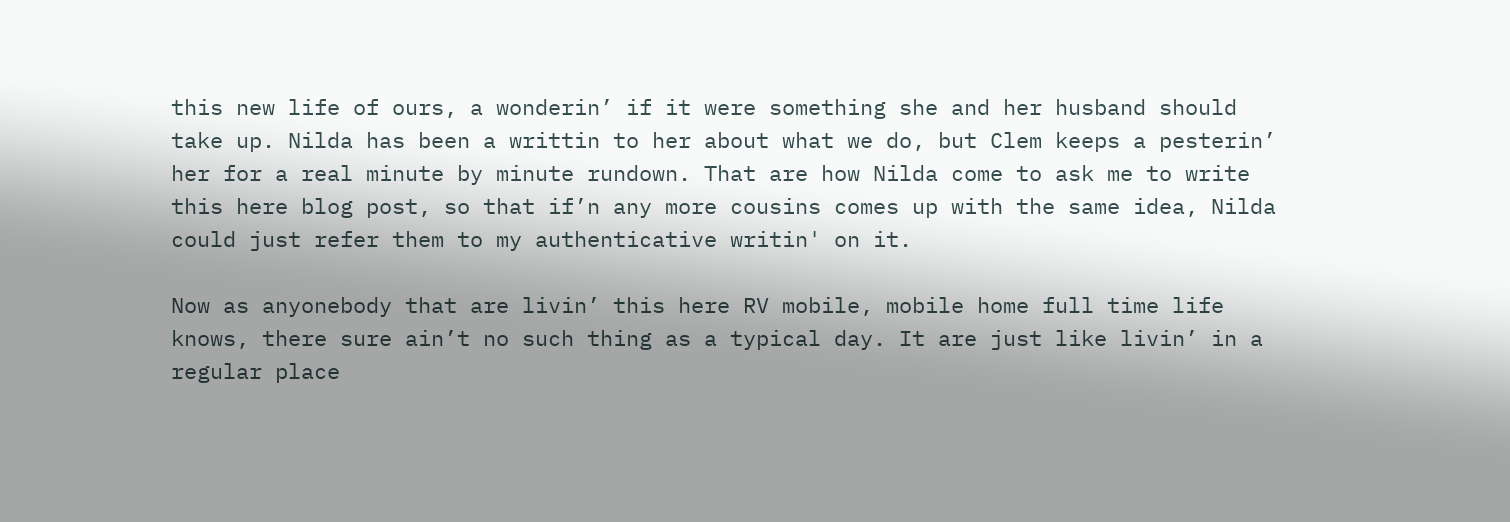this new life of ours, a wonderin’ if it were something she and her husband should take up. Nilda has been a writtin to her about what we do, but Clem keeps a pesterin’ her for a real minute by minute rundown. That are how Nilda come to ask me to write this here blog post, so that if’n any more cousins comes up with the same idea, Nilda could just refer them to my authenticative writin' on it.

Now as anyonebody that are livin’ this here RV mobile, mobile home full time life knows, there sure ain’t no such thing as a typical day. It are just like livin’ in a regular place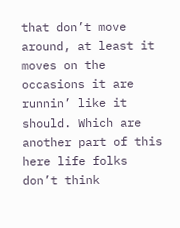that don’t move around, at least it moves on the occasions it are runnin’ like it should. Which are another part of this here life folks don’t think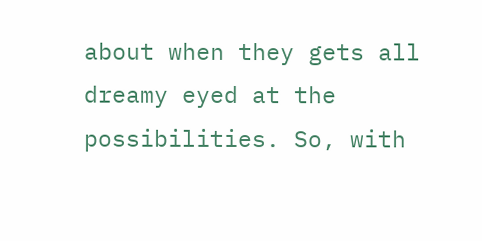about when they gets all dreamy eyed at the possibilities. So, with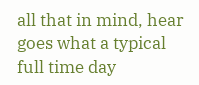all that in mind, hear goes what a typical full time day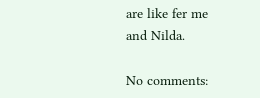are like fer me and Nilda.

No comments: